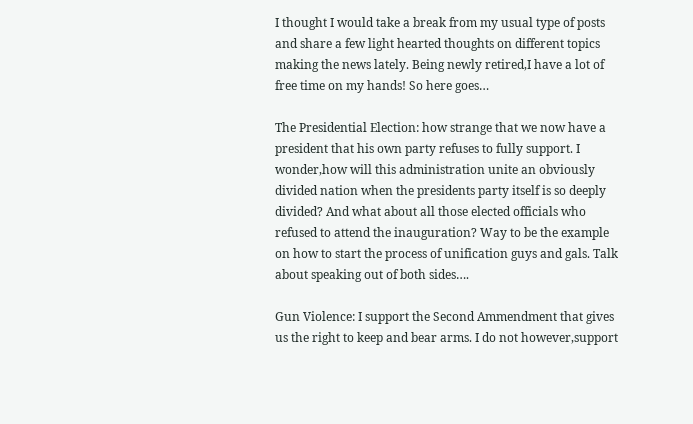I thought I would take a break from my usual type of posts and share a few light hearted thoughts on different topics making the news lately. Being newly retired,I have a lot of free time on my hands! So here goes…

The Presidential Election: how strange that we now have a president that his own party refuses to fully support. I wonder,how will this administration unite an obviously divided nation when the presidents party itself is so deeply divided? And what about all those elected officials who refused to attend the inauguration? Way to be the example on how to start the process of unification guys and gals. Talk about speaking out of both sides….

Gun Violence: I support the Second Ammendment that gives us the right to keep and bear arms. I do not however,support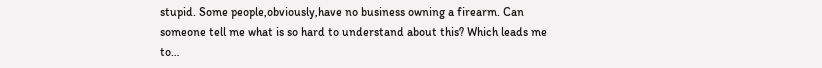stupid. Some people,obviously,have no business owning a firearm. Can someone tell me what is so hard to understand about this? Which leads me to…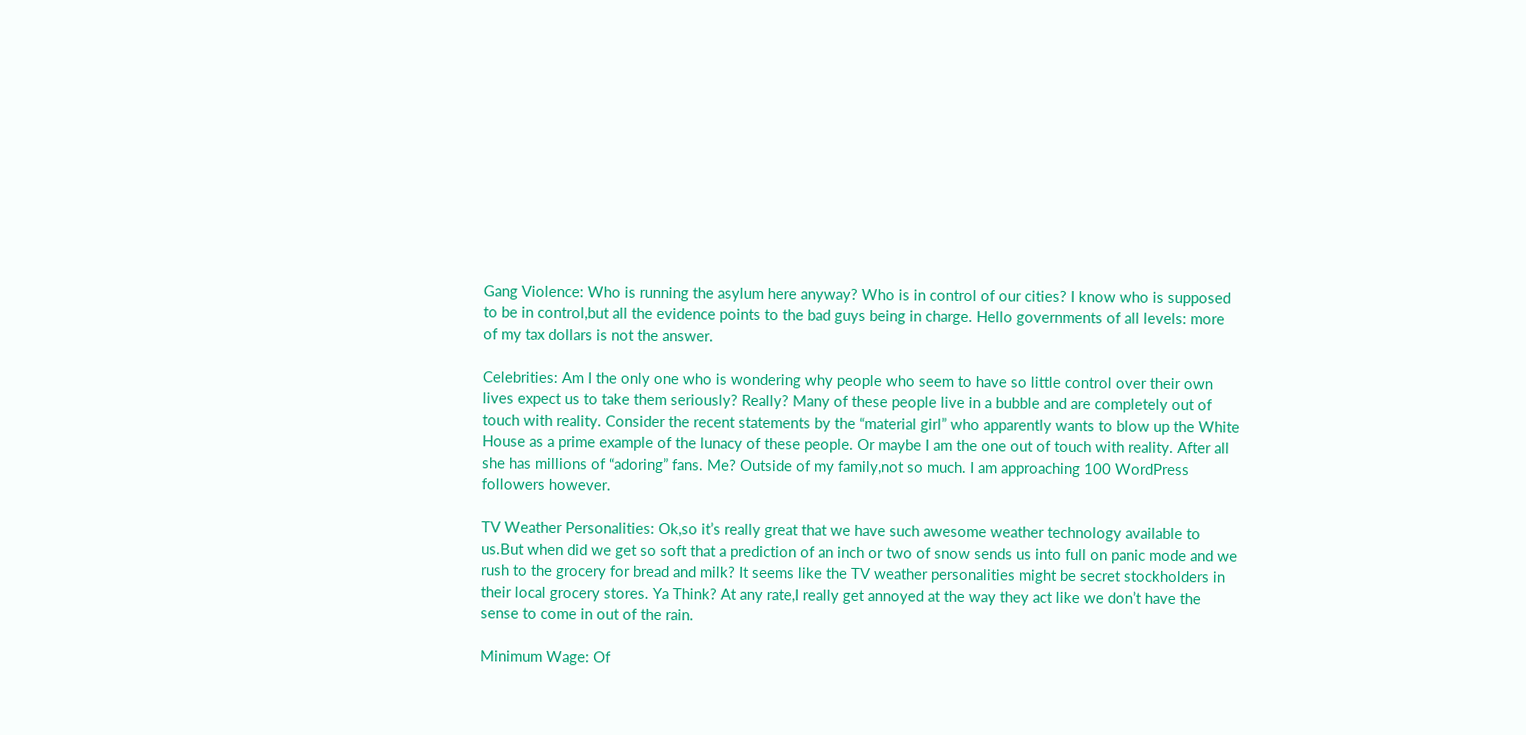Gang Violence: Who is running the asylum here anyway? Who is in control of our cities? I know who is supposed to be in control,but all the evidence points to the bad guys being in charge. Hello governments of all levels: more of my tax dollars is not the answer.

Celebrities: Am I the only one who is wondering why people who seem to have so little control over their own lives expect us to take them seriously? Really? Many of these people live in a bubble and are completely out of touch with reality. Consider the recent statements by the “material girl” who apparently wants to blow up the White House as a prime example of the lunacy of these people. Or maybe I am the one out of touch with reality. After all she has millions of “adoring” fans. Me? Outside of my family,not so much. I am approaching 100 WordPress followers however.

TV Weather Personalities: Ok,so it’s really great that we have such awesome weather technology available to us.But when did we get so soft that a prediction of an inch or two of snow sends us into full on panic mode and we rush to the grocery for bread and milk? It seems like the TV weather personalities might be secret stockholders in their local grocery stores. Ya Think? At any rate,I really get annoyed at the way they act like we don’t have the sense to come in out of the rain.

Minimum Wage: Of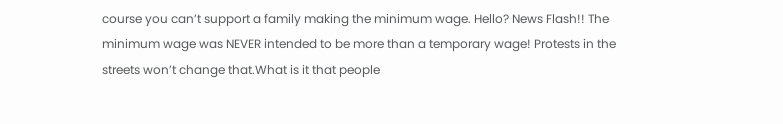course you can’t support a family making the minimum wage. Hello? News Flash!! The minimum wage was NEVER intended to be more than a temporary wage! Protests in the streets won’t change that.What is it that people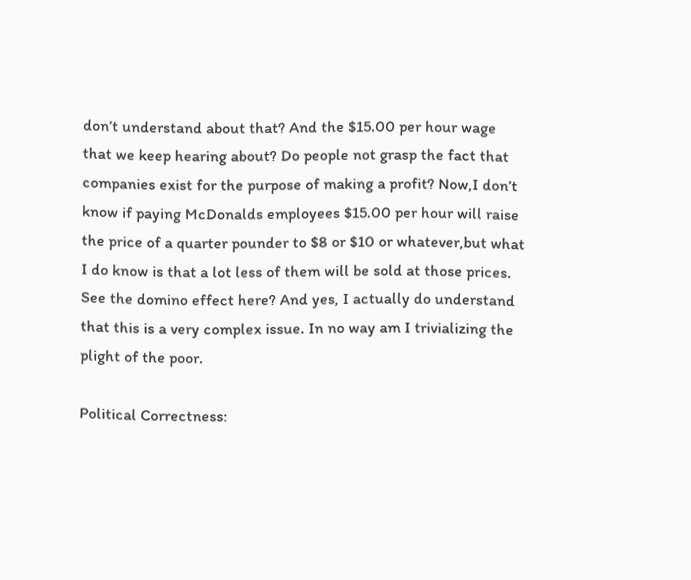don’t understand about that? And the $15.00 per hour wage that we keep hearing about? Do people not grasp the fact that companies exist for the purpose of making a profit? Now,I don’t know if paying McDonalds employees $15.00 per hour will raise the price of a quarter pounder to $8 or $10 or whatever,but what I do know is that a lot less of them will be sold at those prices. See the domino effect here? And yes, I actually do understand that this is a very complex issue. In no way am I trivializing the plight of the poor.

Political Correctness: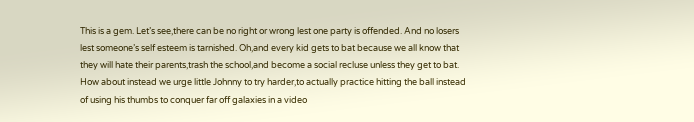This is a gem. Let’s see,there can be no right or wrong lest one party is offended. And no losers lest someone’s self esteem is tarnished. Oh,and every kid gets to bat because we all know that they will hate their parents,trash the school,and become a social recluse unless they get to bat. How about instead we urge little Johnny to try harder,to actually practice hitting the ball instead of using his thumbs to conquer far off galaxies in a video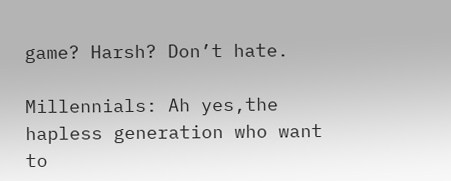game? Harsh? Don’t hate.

Millennials: Ah yes,the hapless generation who want to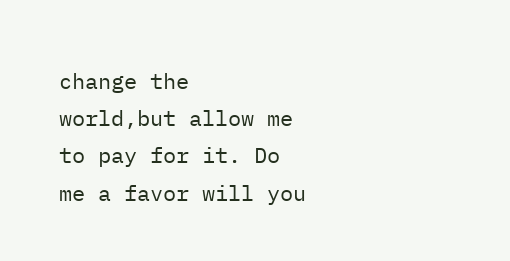change the world,but allow me to pay for it. Do me a favor will you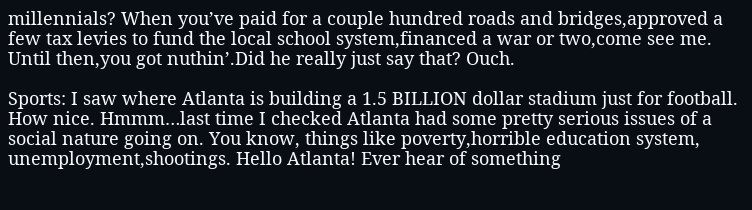millennials? When you’ve paid for a couple hundred roads and bridges,approved a few tax levies to fund the local school system,financed a war or two,come see me. Until then,you got nuthin’.Did he really just say that? Ouch.

Sports: I saw where Atlanta is building a 1.5 BILLION dollar stadium just for football. How nice. Hmmm…last time I checked Atlanta had some pretty serious issues of a social nature going on. You know, things like poverty,horrible education system, unemployment,shootings. Hello Atlanta! Ever hear of something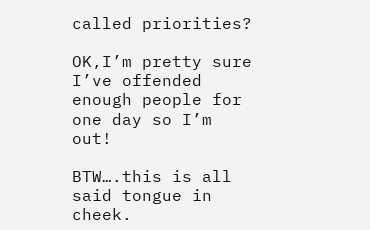called priorities?

OK,I’m pretty sure I’ve offended enough people for one day so I’m out!

BTW….this is all said tongue in cheek.